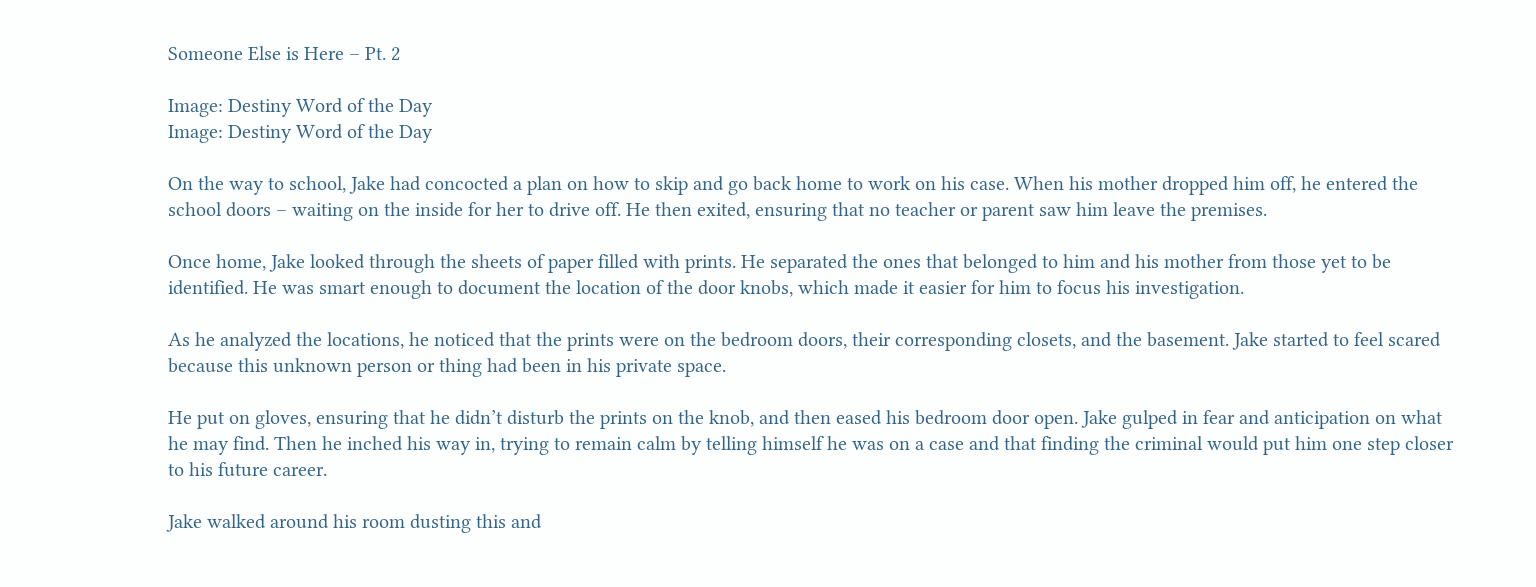Someone Else is Here – Pt. 2

Image: Destiny Word of the Day
Image: Destiny Word of the Day

On the way to school, Jake had concocted a plan on how to skip and go back home to work on his case. When his mother dropped him off, he entered the school doors – waiting on the inside for her to drive off. He then exited, ensuring that no teacher or parent saw him leave the premises.

Once home, Jake looked through the sheets of paper filled with prints. He separated the ones that belonged to him and his mother from those yet to be identified. He was smart enough to document the location of the door knobs, which made it easier for him to focus his investigation.

As he analyzed the locations, he noticed that the prints were on the bedroom doors, their corresponding closets, and the basement. Jake started to feel scared because this unknown person or thing had been in his private space.

He put on gloves, ensuring that he didn’t disturb the prints on the knob, and then eased his bedroom door open. Jake gulped in fear and anticipation on what he may find. Then he inched his way in, trying to remain calm by telling himself he was on a case and that finding the criminal would put him one step closer to his future career.

Jake walked around his room dusting this and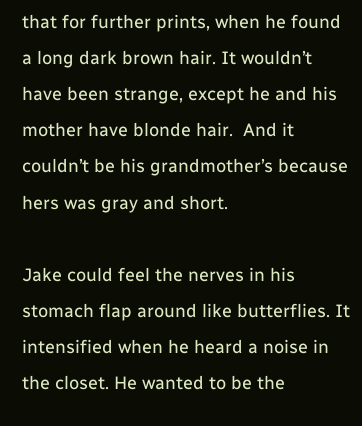that for further prints, when he found a long dark brown hair. It wouldn’t have been strange, except he and his mother have blonde hair.  And it couldn’t be his grandmother’s because hers was gray and short.

Jake could feel the nerves in his stomach flap around like butterflies. It intensified when he heard a noise in the closet. He wanted to be the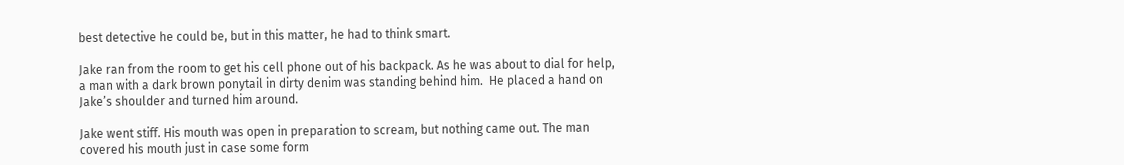best detective he could be, but in this matter, he had to think smart.

Jake ran from the room to get his cell phone out of his backpack. As he was about to dial for help, a man with a dark brown ponytail in dirty denim was standing behind him.  He placed a hand on Jake’s shoulder and turned him around.

Jake went stiff. His mouth was open in preparation to scream, but nothing came out. The man covered his mouth just in case some form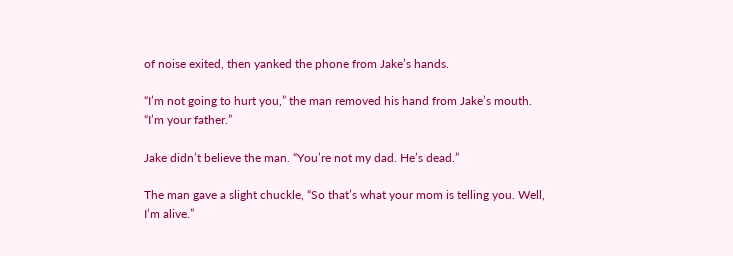of noise exited, then yanked the phone from Jake’s hands.

“I’m not going to hurt you,” the man removed his hand from Jake’s mouth. “I’m your father.”

Jake didn’t believe the man. “You’re not my dad. He’s dead.”

The man gave a slight chuckle, “So that’s what your mom is telling you. Well, I’m alive.”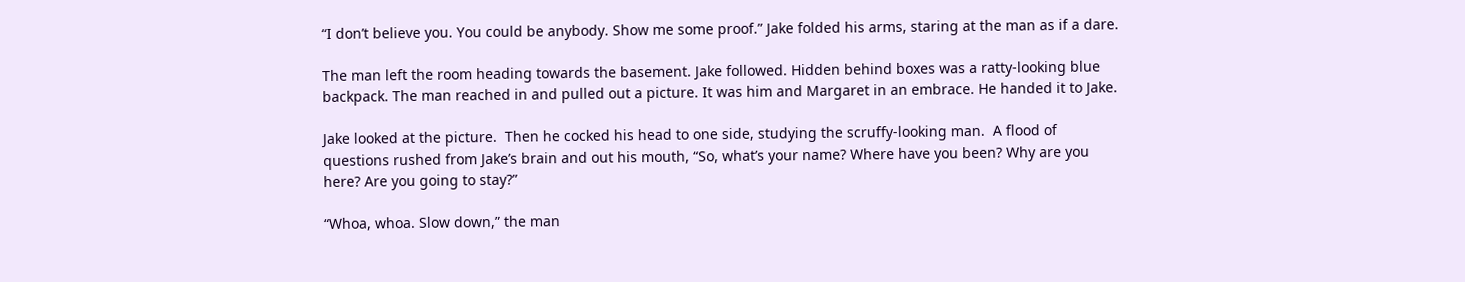“I don’t believe you. You could be anybody. Show me some proof.” Jake folded his arms, staring at the man as if a dare.

The man left the room heading towards the basement. Jake followed. Hidden behind boxes was a ratty-looking blue backpack. The man reached in and pulled out a picture. It was him and Margaret in an embrace. He handed it to Jake.

Jake looked at the picture.  Then he cocked his head to one side, studying the scruffy-looking man.  A flood of questions rushed from Jake’s brain and out his mouth, “So, what’s your name? Where have you been? Why are you here? Are you going to stay?”

“Whoa, whoa. Slow down,” the man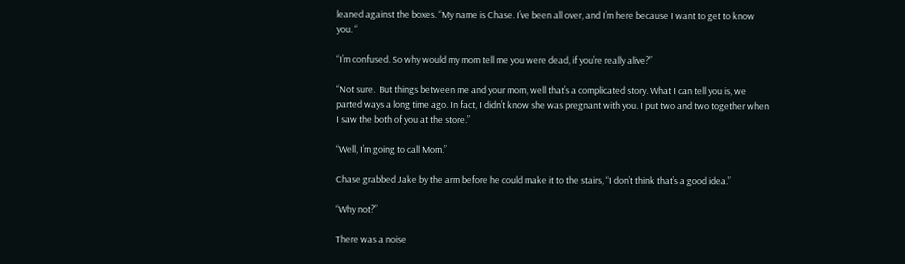leaned against the boxes. “My name is Chase. I’ve been all over, and I’m here because I want to get to know you. “

“I’m confused. So why would my mom tell me you were dead, if you’re really alive?”

“Not sure.  But things between me and your mom, well that’s a complicated story. What I can tell you is, we parted ways a long time ago. In fact, I didn’t know she was pregnant with you. I put two and two together when I saw the both of you at the store.”

“Well, I’m going to call Mom.”

Chase grabbed Jake by the arm before he could make it to the stairs, “I don’t think that’s a good idea.”

“Why not?”

There was a noise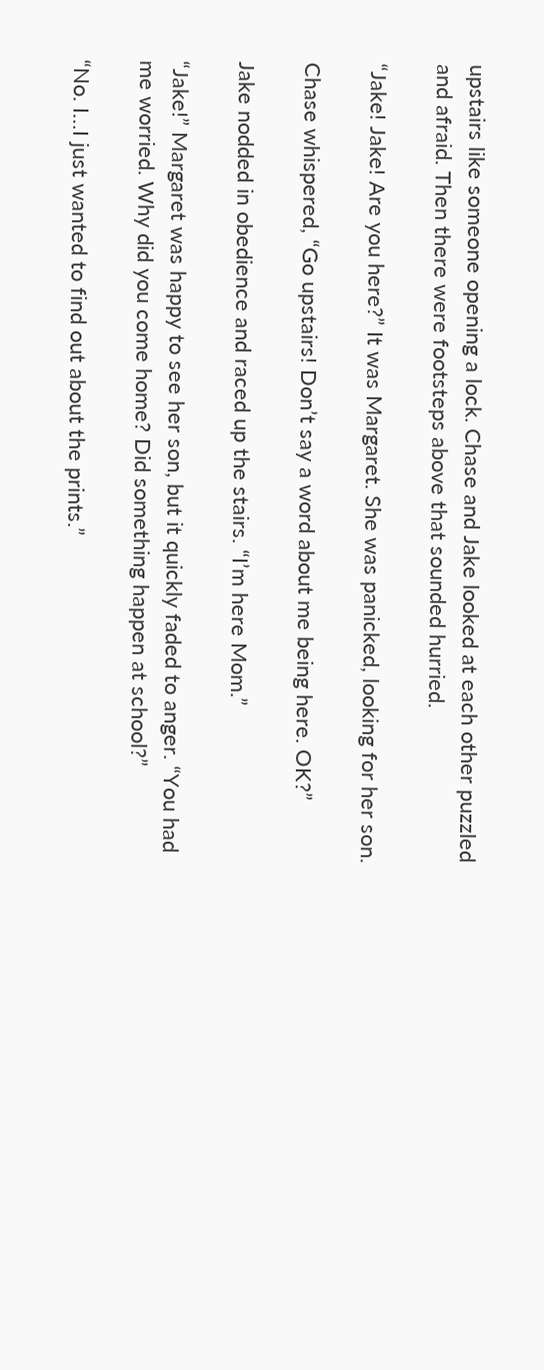upstairs like someone opening a lock. Chase and Jake looked at each other puzzled and afraid. Then there were footsteps above that sounded hurried.

“Jake! Jake! Are you here?” It was Margaret. She was panicked, looking for her son.

Chase whispered, “Go upstairs! Don’t say a word about me being here. OK?”

Jake nodded in obedience and raced up the stairs. “I’m here Mom.”

“Jake!” Margaret was happy to see her son, but it quickly faded to anger. “You had me worried. Why did you come home? Did something happen at school?”

“No. I…I just wanted to find out about the prints.”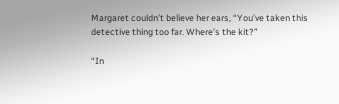Margaret couldn’t believe her ears, “You’ve taken this detective thing too far. Where’s the kit?”

“In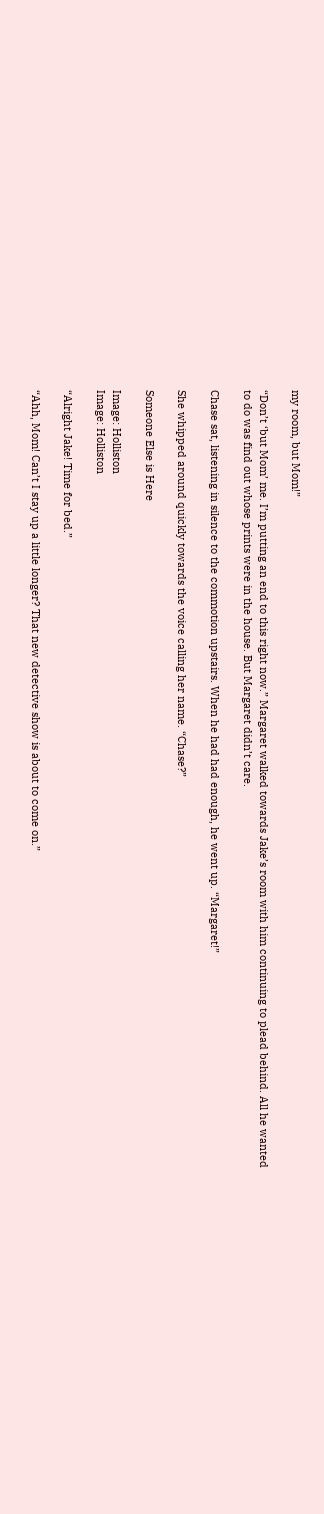my room, but Mom!”

“Don’t ‘but Mom’ me. I’m putting an end to this right now.” Margaret walked towards Jake’s room with him continuing to plead behind. All he wanted to do was find out whose prints were in the house. But Margaret didn’t care.

Chase sat, listening in silence to the commotion upstairs. When he had had enough, he went up. “Margaret!”

She whipped around quickly towards the voice calling her name. “Chase?”

Someone Else is Here

Image: Holliston
Image: Holliston

“Alright Jake! Time for bed.”

“Ahh, Mom! Can’t I stay up a little longer? That new detective show is about to come on.”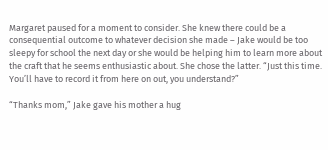Margaret paused for a moment to consider. She knew there could be a consequential outcome to whatever decision she made – Jake would be too sleepy for school the next day or she would be helping him to learn more about the craft that he seems enthusiastic about. She chose the latter. “Just this time. You’ll have to record it from here on out, you understand?”

“Thanks mom,” Jake gave his mother a hug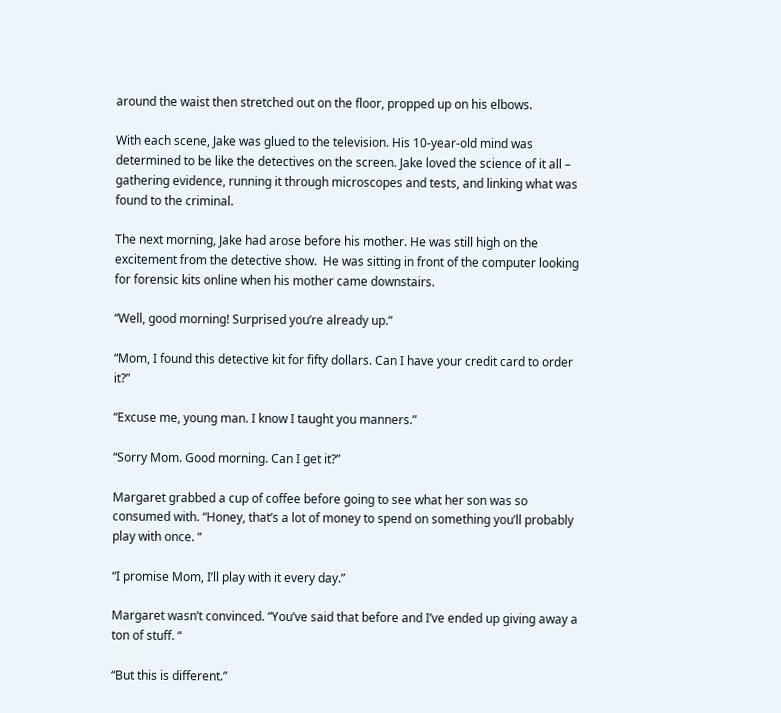around the waist then stretched out on the floor, propped up on his elbows.

With each scene, Jake was glued to the television. His 10-year-old mind was determined to be like the detectives on the screen. Jake loved the science of it all – gathering evidence, running it through microscopes and tests, and linking what was found to the criminal.

The next morning, Jake had arose before his mother. He was still high on the excitement from the detective show.  He was sitting in front of the computer looking for forensic kits online when his mother came downstairs.

“Well, good morning! Surprised you’re already up.”

“Mom, I found this detective kit for fifty dollars. Can I have your credit card to order it?”

“Excuse me, young man. I know I taught you manners.”

“Sorry Mom. Good morning. Can I get it?”

Margaret grabbed a cup of coffee before going to see what her son was so consumed with. “Honey, that’s a lot of money to spend on something you’ll probably play with once. “

“I promise Mom, I’ll play with it every day.”

Margaret wasn’t convinced. “You’ve said that before and I’ve ended up giving away a ton of stuff. “

“But this is different.”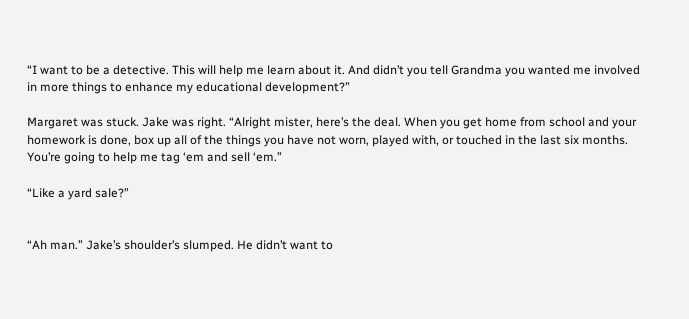“I want to be a detective. This will help me learn about it. And didn’t you tell Grandma you wanted me involved in more things to enhance my educational development?”

Margaret was stuck. Jake was right. “Alright mister, here’s the deal. When you get home from school and your homework is done, box up all of the things you have not worn, played with, or touched in the last six months. You’re going to help me tag ‘em and sell ‘em.”

“Like a yard sale?”


“Ah man.” Jake’s shoulder’s slumped. He didn’t want to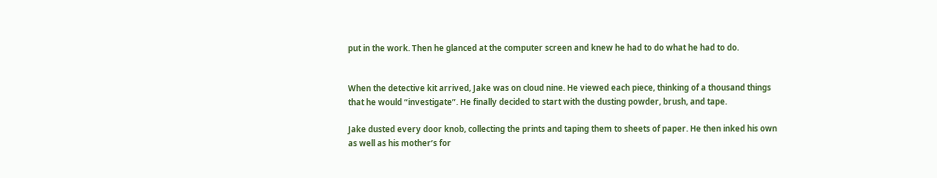put in the work. Then he glanced at the computer screen and knew he had to do what he had to do.


When the detective kit arrived, Jake was on cloud nine. He viewed each piece, thinking of a thousand things that he would “investigate”. He finally decided to start with the dusting powder, brush, and tape.

Jake dusted every door knob, collecting the prints and taping them to sheets of paper. He then inked his own as well as his mother’s for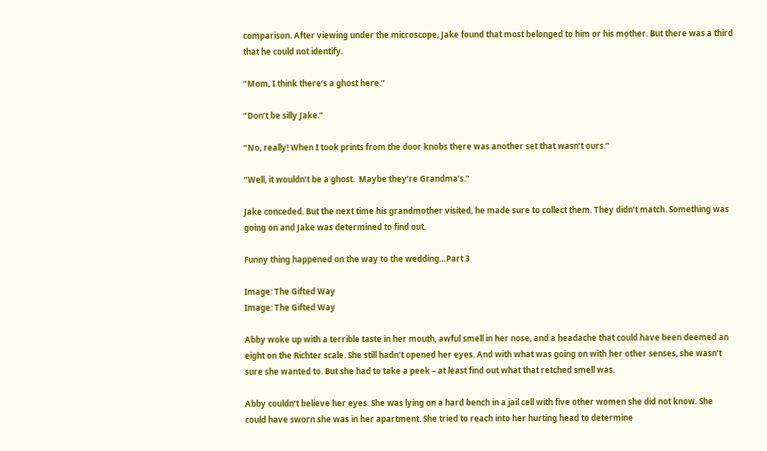comparison. After viewing under the microscope, Jake found that most belonged to him or his mother. But there was a third that he could not identify.

“Mom, I think there’s a ghost here.”

“Don’t be silly Jake.”

“No, really! When I took prints from the door knobs there was another set that wasn’t ours.”

“Well, it wouldn’t be a ghost.  Maybe they’re Grandma’s.”

Jake conceded. But the next time his grandmother visited, he made sure to collect them. They didn’t match. Something was going on and Jake was determined to find out.

Funny thing happened on the way to the wedding…Part 3

Image: The Gifted Way
Image: The Gifted Way

Abby woke up with a terrible taste in her mouth, awful smell in her nose, and a headache that could have been deemed an eight on the Richter scale. She still hadn’t opened her eyes. And with what was going on with her other senses, she wasn’t sure she wanted to. But she had to take a peek – at least find out what that retched smell was.

Abby couldn’t believe her eyes. She was lying on a hard bench in a jail cell with five other women she did not know. She could have sworn she was in her apartment. She tried to reach into her hurting head to determine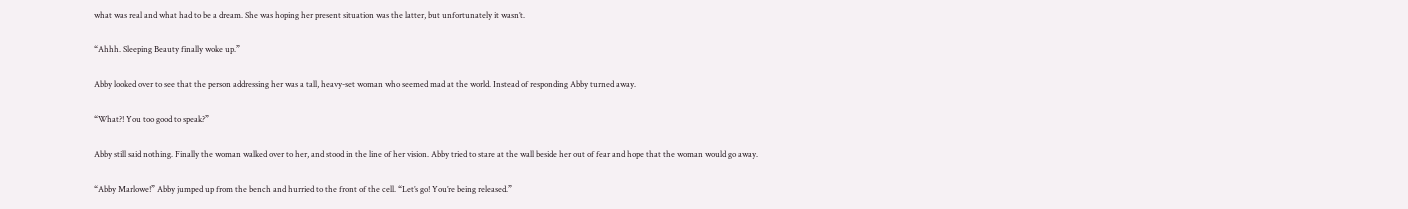what was real and what had to be a dream. She was hoping her present situation was the latter, but unfortunately it wasn’t.

“Ahhh. Sleeping Beauty finally woke up.”

Abby looked over to see that the person addressing her was a tall, heavy-set woman who seemed mad at the world. Instead of responding Abby turned away.

“What?! You too good to speak?”

Abby still said nothing. Finally the woman walked over to her, and stood in the line of her vision. Abby tried to stare at the wall beside her out of fear and hope that the woman would go away.

“Abby Marlowe!” Abby jumped up from the bench and hurried to the front of the cell. “Let’s go! You’re being released.”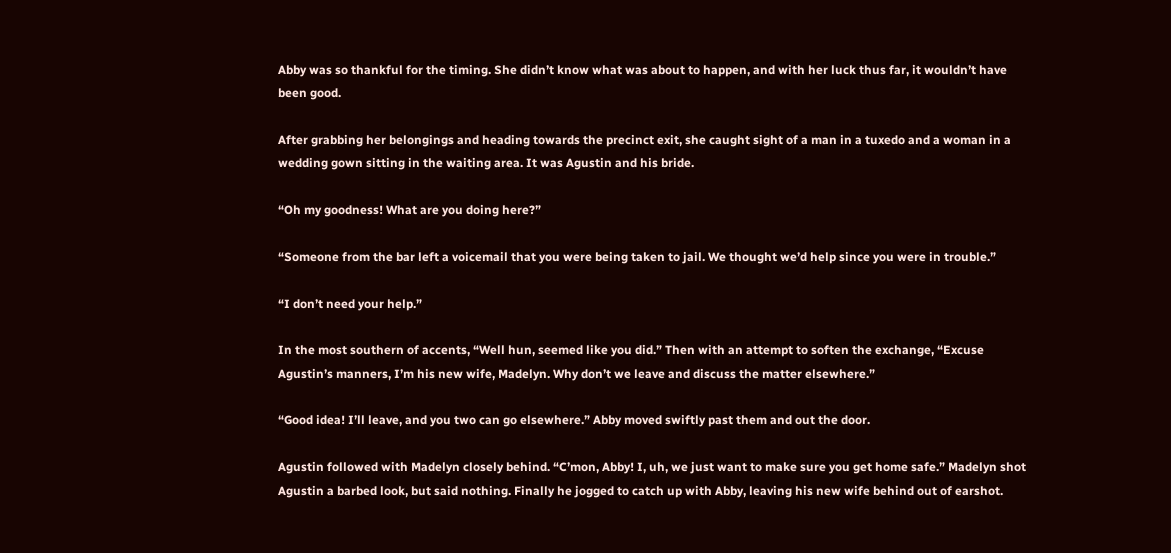Abby was so thankful for the timing. She didn’t know what was about to happen, and with her luck thus far, it wouldn’t have been good.

After grabbing her belongings and heading towards the precinct exit, she caught sight of a man in a tuxedo and a woman in a wedding gown sitting in the waiting area. It was Agustin and his bride.

“Oh my goodness! What are you doing here?”

“Someone from the bar left a voicemail that you were being taken to jail. We thought we’d help since you were in trouble.”

“I don’t need your help.”

In the most southern of accents, “Well hun, seemed like you did.” Then with an attempt to soften the exchange, “Excuse Agustin’s manners, I’m his new wife, Madelyn. Why don’t we leave and discuss the matter elsewhere.”

“Good idea! I’ll leave, and you two can go elsewhere.” Abby moved swiftly past them and out the door.

Agustin followed with Madelyn closely behind. “C’mon, Abby! I, uh, we just want to make sure you get home safe.” Madelyn shot Agustin a barbed look, but said nothing. Finally he jogged to catch up with Abby, leaving his new wife behind out of earshot.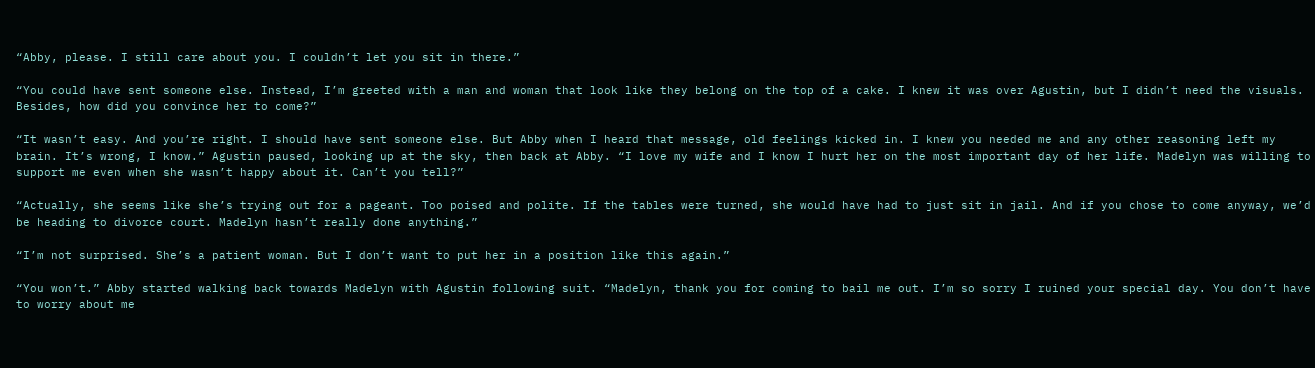“Abby, please. I still care about you. I couldn’t let you sit in there.”

“You could have sent someone else. Instead, I’m greeted with a man and woman that look like they belong on the top of a cake. I knew it was over Agustin, but I didn’t need the visuals. Besides, how did you convince her to come?”

“It wasn’t easy. And you’re right. I should have sent someone else. But Abby when I heard that message, old feelings kicked in. I knew you needed me and any other reasoning left my brain. It’s wrong, I know.” Agustin paused, looking up at the sky, then back at Abby. “I love my wife and I know I hurt her on the most important day of her life. Madelyn was willing to support me even when she wasn’t happy about it. Can’t you tell?”

“Actually, she seems like she’s trying out for a pageant. Too poised and polite. If the tables were turned, she would have had to just sit in jail. And if you chose to come anyway, we’d be heading to divorce court. Madelyn hasn’t really done anything.”

“I’m not surprised. She’s a patient woman. But I don’t want to put her in a position like this again.”

“You won’t.” Abby started walking back towards Madelyn with Agustin following suit. “Madelyn, thank you for coming to bail me out. I’m so sorry I ruined your special day. You don’t have to worry about me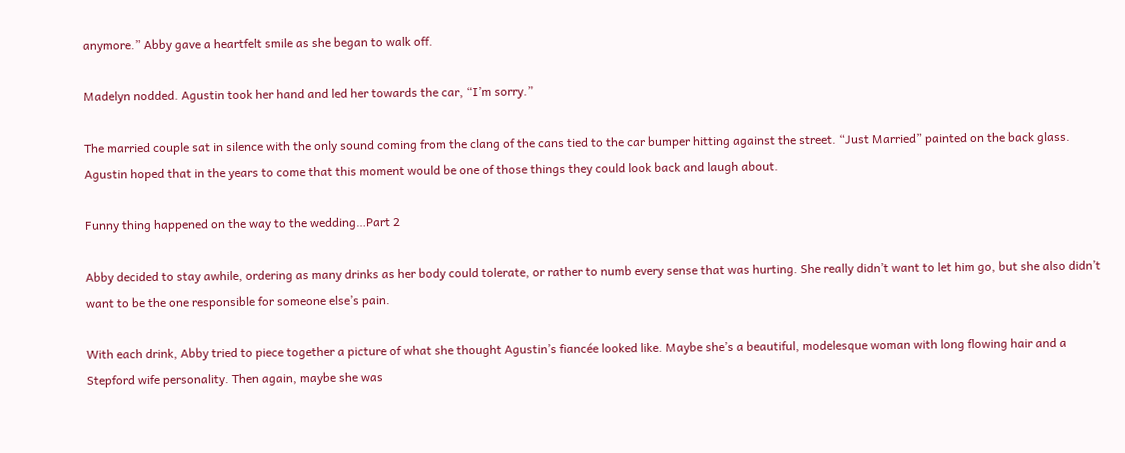anymore.” Abby gave a heartfelt smile as she began to walk off.

Madelyn nodded. Agustin took her hand and led her towards the car, “I’m sorry.”

The married couple sat in silence with the only sound coming from the clang of the cans tied to the car bumper hitting against the street. “Just Married” painted on the back glass. Agustin hoped that in the years to come that this moment would be one of those things they could look back and laugh about.

Funny thing happened on the way to the wedding…Part 2

Abby decided to stay awhile, ordering as many drinks as her body could tolerate, or rather to numb every sense that was hurting. She really didn’t want to let him go, but she also didn’t want to be the one responsible for someone else’s pain.

With each drink, Abby tried to piece together a picture of what she thought Agustin’s fiancée looked like. Maybe she’s a beautiful, modelesque woman with long flowing hair and a Stepford wife personality. Then again, maybe she was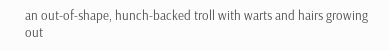an out-of-shape, hunch-backed troll with warts and hairs growing out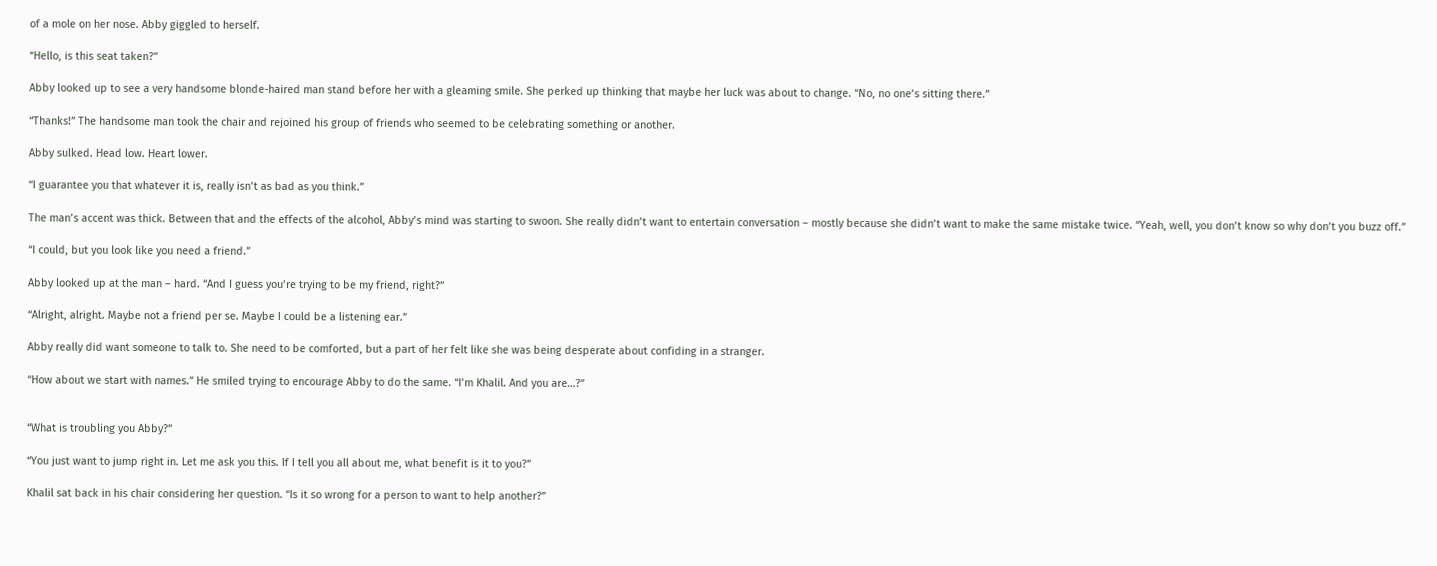of a mole on her nose. Abby giggled to herself.

“Hello, is this seat taken?”

Abby looked up to see a very handsome blonde-haired man stand before her with a gleaming smile. She perked up thinking that maybe her luck was about to change. “No, no one’s sitting there.”

“Thanks!” The handsome man took the chair and rejoined his group of friends who seemed to be celebrating something or another.

Abby sulked. Head low. Heart lower.

“I guarantee you that whatever it is, really isn’t as bad as you think.”

The man’s accent was thick. Between that and the effects of the alcohol, Abby’s mind was starting to swoon. She really didn’t want to entertain conversation – mostly because she didn’t want to make the same mistake twice. “Yeah, well, you don’t know so why don’t you buzz off.”

“I could, but you look like you need a friend.”

Abby looked up at the man – hard. “And I guess you’re trying to be my friend, right?”

“Alright, alright. Maybe not a friend per se. Maybe I could be a listening ear.”

Abby really did want someone to talk to. She need to be comforted, but a part of her felt like she was being desperate about confiding in a stranger.

“How about we start with names.” He smiled trying to encourage Abby to do the same. “I’m Khalil. And you are…?”


“What is troubling you Abby?”

“You just want to jump right in. Let me ask you this. If I tell you all about me, what benefit is it to you?”

Khalil sat back in his chair considering her question. “Is it so wrong for a person to want to help another?”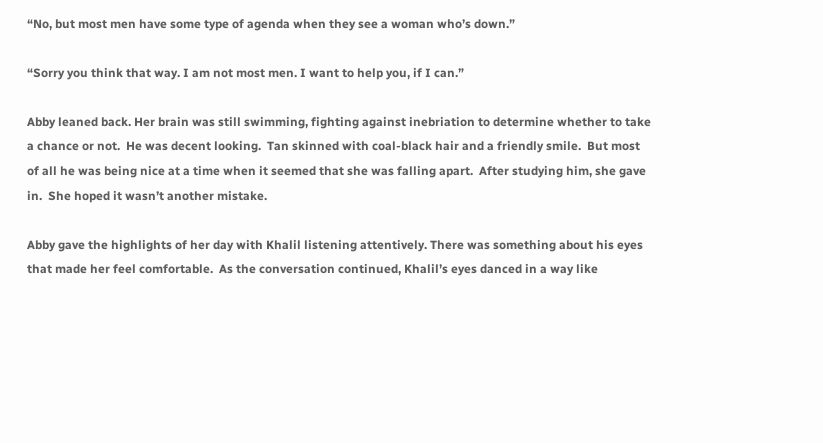“No, but most men have some type of agenda when they see a woman who’s down.”

“Sorry you think that way. I am not most men. I want to help you, if I can.”

Abby leaned back. Her brain was still swimming, fighting against inebriation to determine whether to take a chance or not.  He was decent looking.  Tan skinned with coal-black hair and a friendly smile.  But most of all he was being nice at a time when it seemed that she was falling apart.  After studying him, she gave in.  She hoped it wasn’t another mistake.

Abby gave the highlights of her day with Khalil listening attentively. There was something about his eyes that made her feel comfortable.  As the conversation continued, Khalil’s eyes danced in a way like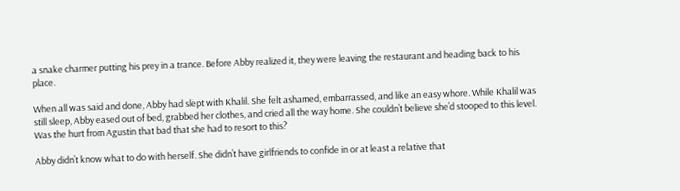a snake charmer putting his prey in a trance. Before Abby realized it, they were leaving the restaurant and heading back to his place.

When all was said and done, Abby had slept with Khalil. She felt ashamed, embarrassed, and like an easy whore. While Khalil was still sleep, Abby eased out of bed, grabbed her clothes, and cried all the way home. She couldn’t believe she’d stooped to this level. Was the hurt from Agustin that bad that she had to resort to this?

Abby didn’t know what to do with herself. She didn’t have girlfriends to confide in or at least a relative that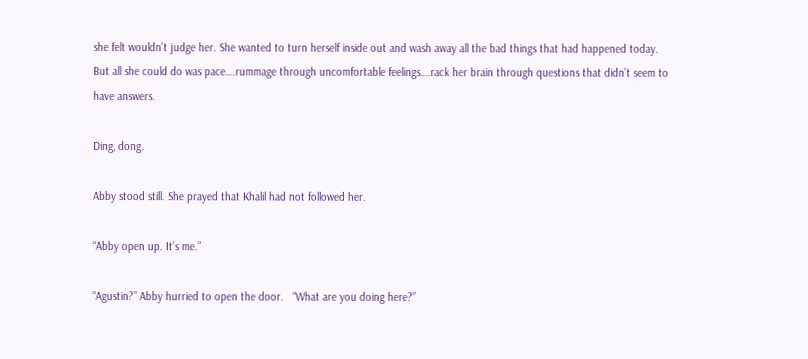she felt wouldn’t judge her. She wanted to turn herself inside out and wash away all the bad things that had happened today. But all she could do was pace….rummage through uncomfortable feelings….rack her brain through questions that didn’t seem to have answers.

Ding, dong.

Abby stood still. She prayed that Khalil had not followed her.

“Abby open up. It’s me.”

“Agustin?” Abby hurried to open the door.   “What are you doing here?”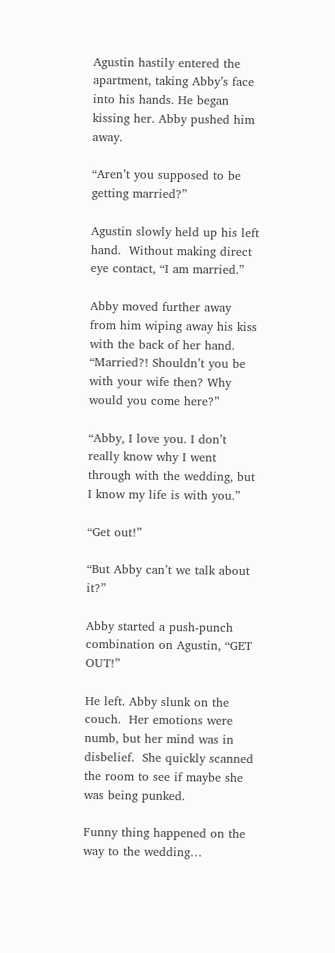Agustin hastily entered the apartment, taking Abby’s face into his hands. He began kissing her. Abby pushed him away.

“Aren’t you supposed to be getting married?”

Agustin slowly held up his left hand.  Without making direct eye contact, “I am married.”

Abby moved further away from him wiping away his kiss with the back of her hand. “Married?! Shouldn’t you be with your wife then? Why would you come here?”

“Abby, I love you. I don’t really know why I went through with the wedding, but I know my life is with you.”

“Get out!”

“But Abby can’t we talk about it?”

Abby started a push-punch combination on Agustin, “GET OUT!”

He left. Abby slunk on the couch.  Her emotions were numb, but her mind was in disbelief.  She quickly scanned the room to see if maybe she was being punked.

Funny thing happened on the way to the wedding…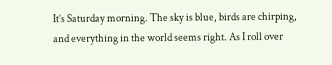It’s Saturday morning. The sky is blue, birds are chirping, and everything in the world seems right. As I roll over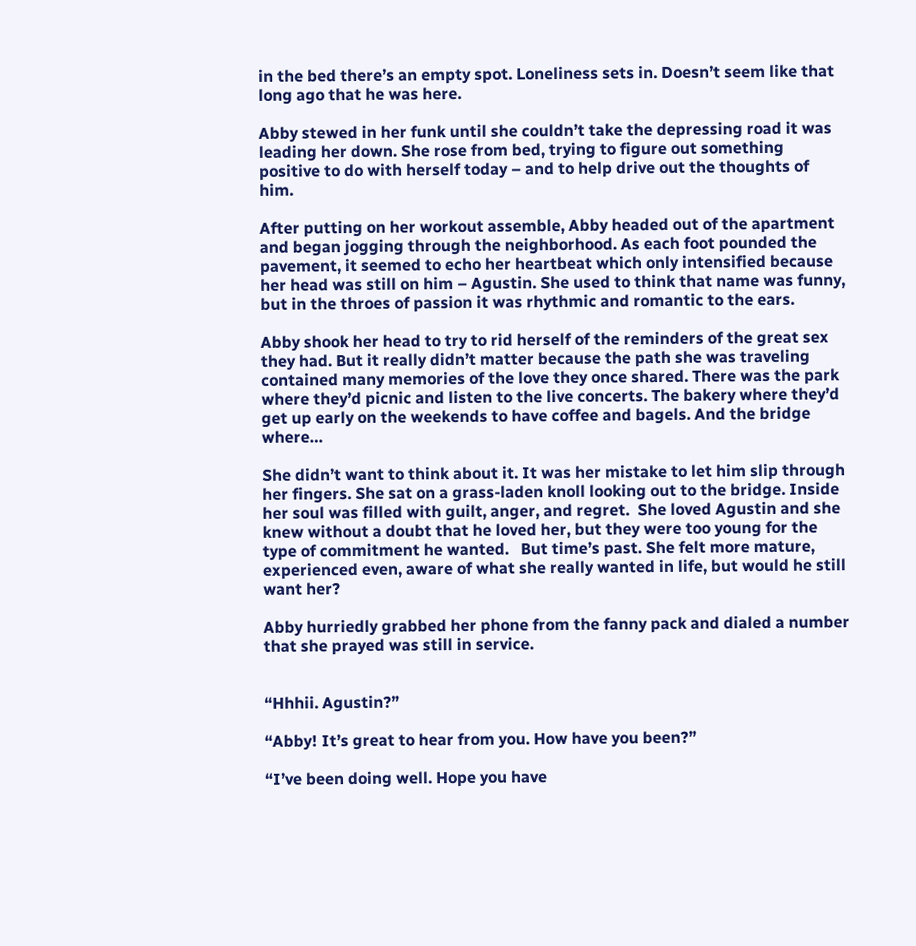in the bed there’s an empty spot. Loneliness sets in. Doesn’t seem like that long ago that he was here.

Abby stewed in her funk until she couldn’t take the depressing road it was leading her down. She rose from bed, trying to figure out something positive to do with herself today – and to help drive out the thoughts of him.

After putting on her workout assemble, Abby headed out of the apartment and began jogging through the neighborhood. As each foot pounded the pavement, it seemed to echo her heartbeat which only intensified because her head was still on him – Agustin. She used to think that name was funny, but in the throes of passion it was rhythmic and romantic to the ears.

Abby shook her head to try to rid herself of the reminders of the great sex they had. But it really didn’t matter because the path she was traveling contained many memories of the love they once shared. There was the park where they’d picnic and listen to the live concerts. The bakery where they’d get up early on the weekends to have coffee and bagels. And the bridge where…

She didn’t want to think about it. It was her mistake to let him slip through her fingers. She sat on a grass-laden knoll looking out to the bridge. Inside her soul was filled with guilt, anger, and regret.  She loved Agustin and she knew without a doubt that he loved her, but they were too young for the type of commitment he wanted.   But time’s past. She felt more mature, experienced even, aware of what she really wanted in life, but would he still want her?

Abby hurriedly grabbed her phone from the fanny pack and dialed a number that she prayed was still in service.


“Hhhii. Agustin?”

“Abby! It’s great to hear from you. How have you been?”

“I’ve been doing well. Hope you have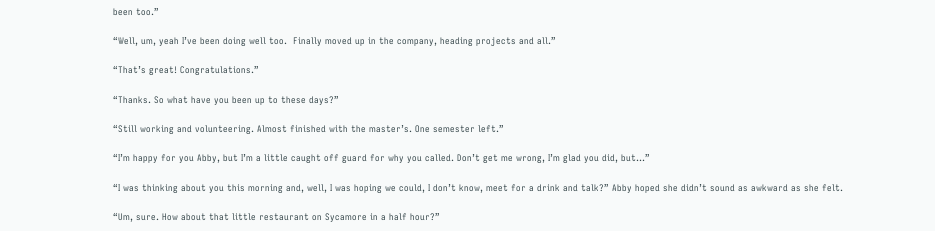been too.”

“Well, um, yeah I’ve been doing well too.  Finally moved up in the company, heading projects and all.”

“That’s great! Congratulations.”

“Thanks. So what have you been up to these days?”

“Still working and volunteering. Almost finished with the master’s. One semester left.”

“I’m happy for you Abby, but I’m a little caught off guard for why you called. Don’t get me wrong, I’m glad you did, but…”

“I was thinking about you this morning and, well, I was hoping we could, I don’t know, meet for a drink and talk?” Abby hoped she didn’t sound as awkward as she felt.

“Um, sure. How about that little restaurant on Sycamore in a half hour?”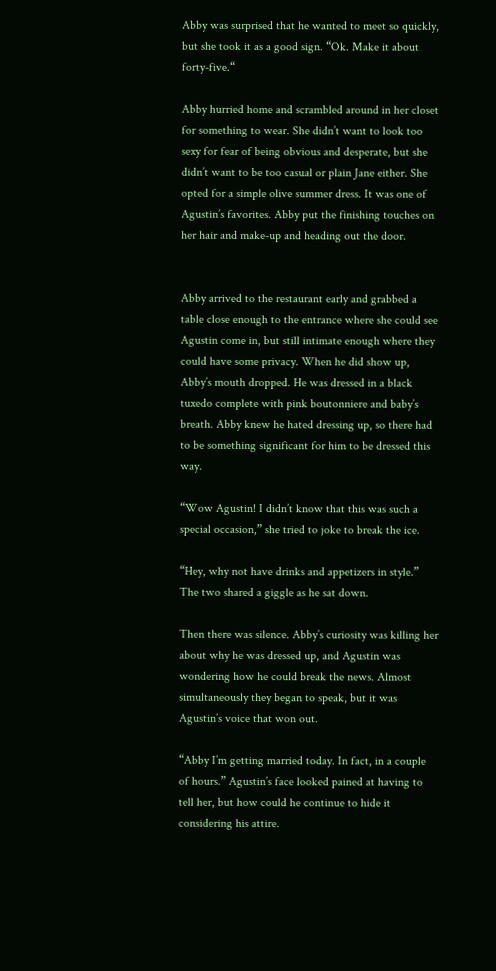Abby was surprised that he wanted to meet so quickly, but she took it as a good sign. “Ok. Make it about forty-five.“

Abby hurried home and scrambled around in her closet for something to wear. She didn’t want to look too sexy for fear of being obvious and desperate, but she didn’t want to be too casual or plain Jane either. She opted for a simple olive summer dress. It was one of Agustin’s favorites. Abby put the finishing touches on her hair and make-up and heading out the door.


Abby arrived to the restaurant early and grabbed a table close enough to the entrance where she could see Agustin come in, but still intimate enough where they could have some privacy. When he did show up, Abby’s mouth dropped. He was dressed in a black tuxedo complete with pink boutonniere and baby’s breath. Abby knew he hated dressing up, so there had to be something significant for him to be dressed this way.

“Wow Agustin! I didn’t know that this was such a special occasion,” she tried to joke to break the ice.

“Hey, why not have drinks and appetizers in style.” The two shared a giggle as he sat down.

Then there was silence. Abby’s curiosity was killing her about why he was dressed up, and Agustin was wondering how he could break the news. Almost simultaneously they began to speak, but it was Agustin’s voice that won out.

“Abby I’m getting married today. In fact, in a couple of hours.” Agustin’s face looked pained at having to tell her, but how could he continue to hide it considering his attire.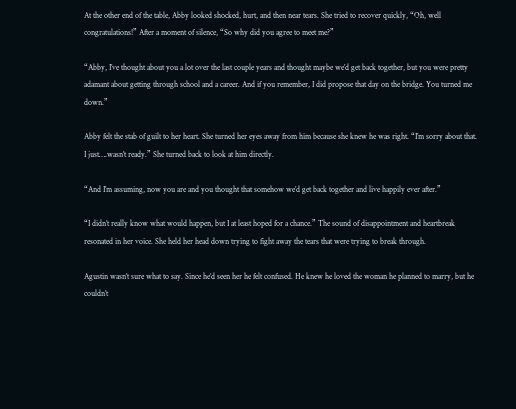At the other end of the table, Abby looked shocked, hurt, and then near tears. She tried to recover quickly, “Oh, well congratulations!” After a moment of silence, “So why did you agree to meet me?”

“Abby, I’ve thought about you a lot over the last couple years and thought maybe we’d get back together, but you were pretty adamant about getting through school and a career. And if you remember, I did propose that day on the bridge. You turned me down.”

Abby felt the stab of guilt to her heart. She turned her eyes away from him because she knew he was right. “I’m sorry about that. I just….wasn’t ready.” She turned back to look at him directly.

“And I’m assuming, now you are and you thought that somehow we’d get back together and live happily ever after.”

“I didn’t really know what would happen, but I at least hoped for a chance.” The sound of disappointment and heartbreak resonated in her voice. She held her head down trying to fight away the tears that were trying to break through.

Agustin wasn’t sure what to say. Since he’d seen her he felt confused. He knew he loved the woman he planned to marry, but he couldn’t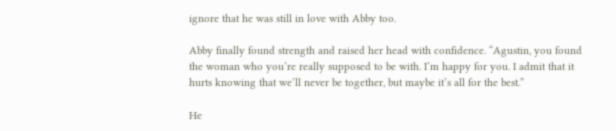ignore that he was still in love with Abby too.

Abby finally found strength and raised her head with confidence. “Agustin, you found the woman who you’re really supposed to be with. I’m happy for you. I admit that it hurts knowing that we’ll never be together, but maybe it’s all for the best.”

He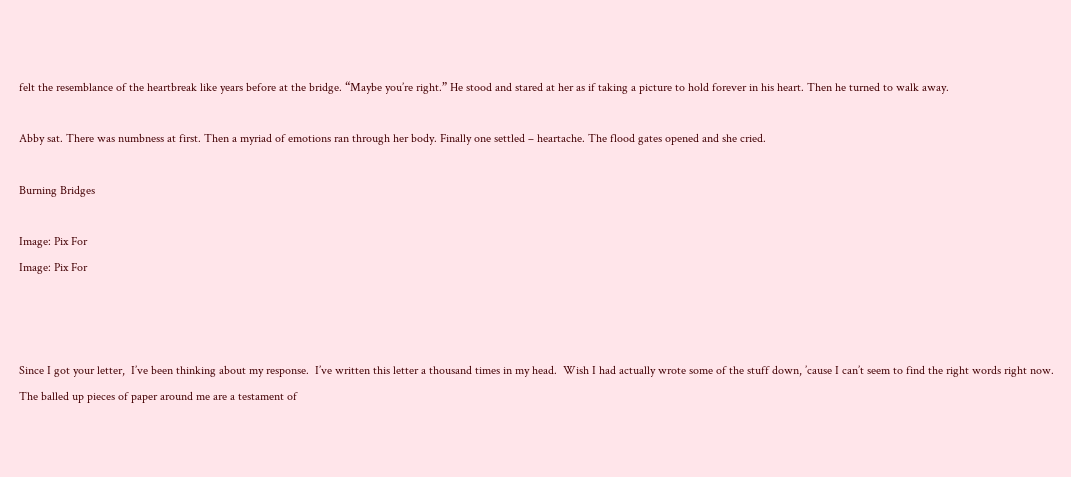felt the resemblance of the heartbreak like years before at the bridge. “Maybe you’re right.” He stood and stared at her as if taking a picture to hold forever in his heart. Then he turned to walk away.

Abby sat. There was numbness at first. Then a myriad of emotions ran through her body. Finally one settled – heartache. The flood gates opened and she cried.

Burning Bridges

Image: Pix For
Image: Pix For



Since I got your letter,  I’ve been thinking about my response.  I’ve written this letter a thousand times in my head.  Wish I had actually wrote some of the stuff down, ’cause I can’t seem to find the right words right now.  The balled up pieces of paper around me are a testament of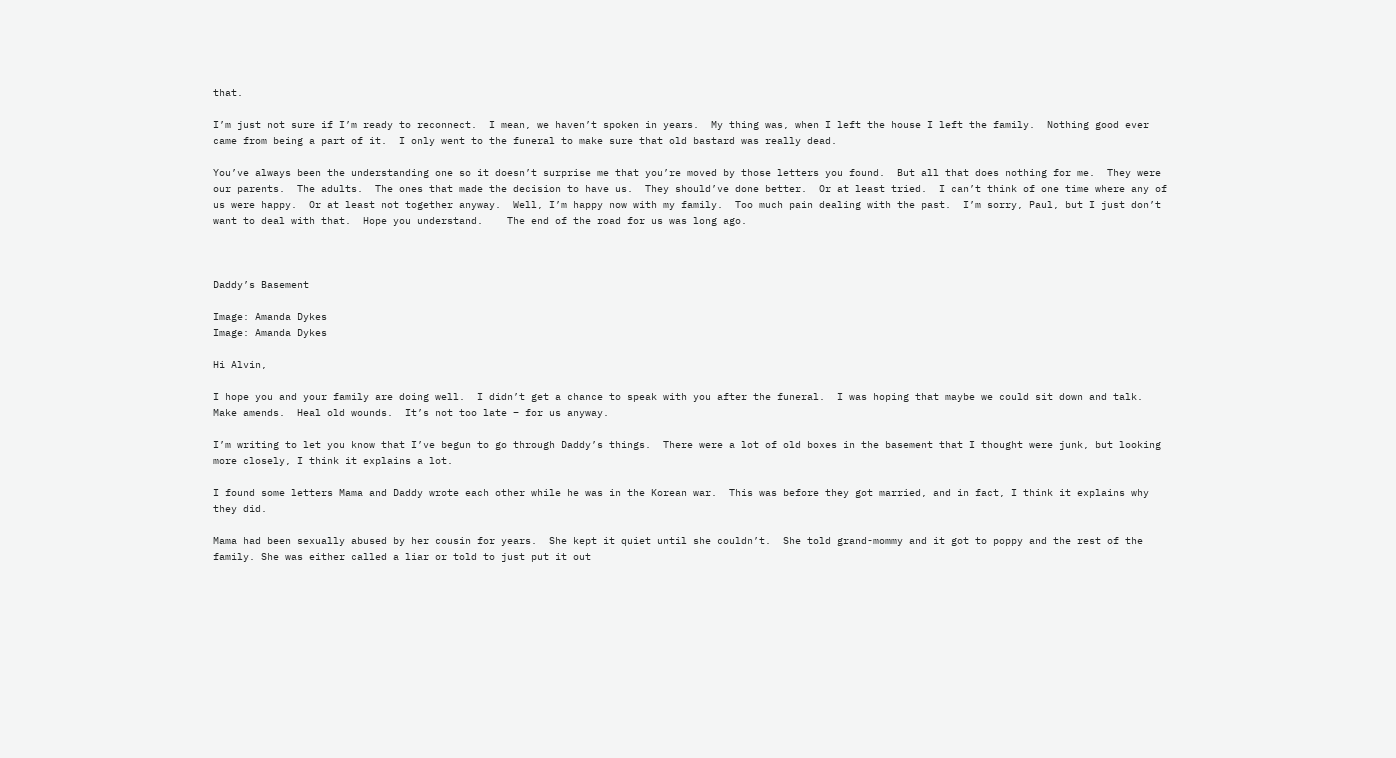that.

I’m just not sure if I’m ready to reconnect.  I mean, we haven’t spoken in years.  My thing was, when I left the house I left the family.  Nothing good ever came from being a part of it.  I only went to the funeral to make sure that old bastard was really dead.

You’ve always been the understanding one so it doesn’t surprise me that you’re moved by those letters you found.  But all that does nothing for me.  They were our parents.  The adults.  The ones that made the decision to have us.  They should’ve done better.  Or at least tried.  I can’t think of one time where any of us were happy.  Or at least not together anyway.  Well, I’m happy now with my family.  Too much pain dealing with the past.  I’m sorry, Paul, but I just don’t want to deal with that.  Hope you understand.    The end of the road for us was long ago.



Daddy’s Basement

Image: Amanda Dykes
Image: Amanda Dykes

Hi Alvin,

I hope you and your family are doing well.  I didn’t get a chance to speak with you after the funeral.  I was hoping that maybe we could sit down and talk.  Make amends.  Heal old wounds.  It’s not too late – for us anyway.

I’m writing to let you know that I’ve begun to go through Daddy’s things.  There were a lot of old boxes in the basement that I thought were junk, but looking more closely, I think it explains a lot.

I found some letters Mama and Daddy wrote each other while he was in the Korean war.  This was before they got married, and in fact, I think it explains why they did.

Mama had been sexually abused by her cousin for years.  She kept it quiet until she couldn’t.  She told grand-mommy and it got to poppy and the rest of the family. She was either called a liar or told to just put it out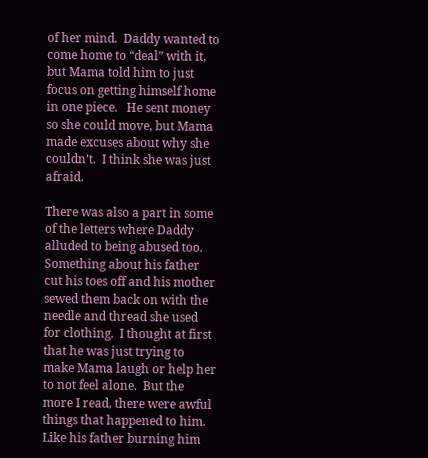of her mind.  Daddy wanted to come home to “deal” with it, but Mama told him to just focus on getting himself home in one piece.   He sent money so she could move, but Mama made excuses about why she couldn’t.  I think she was just afraid.

There was also a part in some of the letters where Daddy alluded to being abused too.  Something about his father cut his toes off and his mother sewed them back on with the needle and thread she used for clothing.  I thought at first that he was just trying to make Mama laugh or help her to not feel alone.  But the more I read, there were awful things that happened to him.  Like his father burning him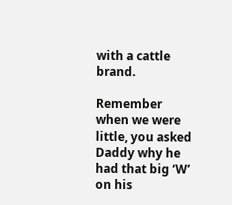with a cattle brand.

Remember when we were little, you asked Daddy why he had that big ‘W’ on his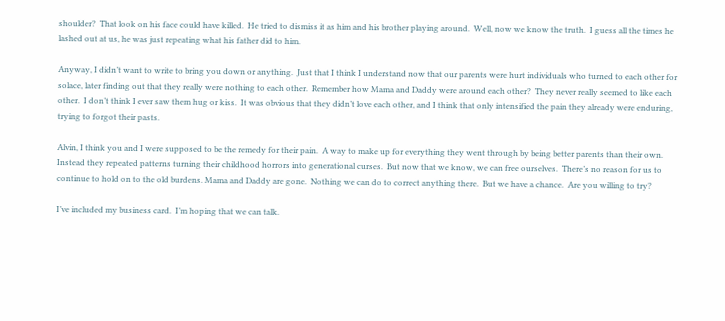shoulder?  That look on his face could have killed.  He tried to dismiss it as him and his brother playing around.  Well, now we know the truth.  I guess all the times he lashed out at us, he was just repeating what his father did to him.

Anyway, I didn’t want to write to bring you down or anything.  Just that I think I understand now that our parents were hurt individuals who turned to each other for solace, later finding out that they really were nothing to each other.  Remember how Mama and Daddy were around each other?  They never really seemed to like each other.  I don’t think I ever saw them hug or kiss.  It was obvious that they didn’t love each other, and I think that only intensified the pain they already were enduring, trying to forgot their pasts.

Alvin, I think you and I were supposed to be the remedy for their pain.  A way to make up for everything they went through by being better parents than their own.  Instead they repeated patterns turning their childhood horrors into generational curses.  But now that we know, we can free ourselves.  There’s no reason for us to continue to hold on to the old burdens. Mama and Daddy are gone.  Nothing we can do to correct anything there.  But we have a chance.  Are you willing to try?

I’ve included my business card.  I’m hoping that we can talk.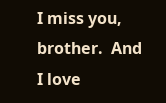I miss you, brother.  And I love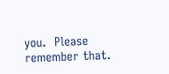you.  Please remember that.